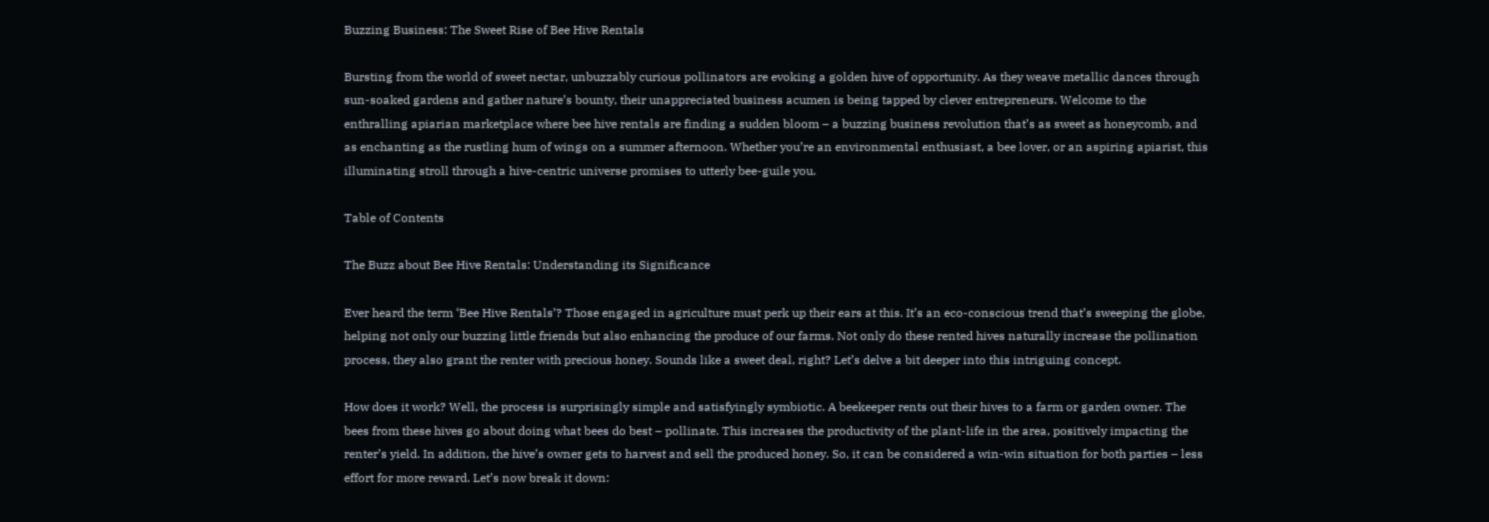Buzzing Business: The Sweet Rise of Bee Hive Rentals

Bursting from the world of sweet nectar, unbuzzably curious pollinators are evoking a golden hive of opportunity. As they weave metallic dances through sun-soaked gardens and gather nature’s bounty, their unappreciated business acumen is being tapped by clever entrepreneurs. Welcome to the enthralling apiarian marketplace where bee hive rentals are finding a sudden bloom – a buzzing business revolution that’s as sweet as honeycomb, and as enchanting as the rustling hum of wings on a summer afternoon. Whether you’re an environmental enthusiast, a bee lover, or an aspiring apiarist, this illuminating stroll through a hive-centric universe promises to utterly bee-guile you.

Table of Contents

The Buzz about Bee Hive Rentals: Understanding its Significance

Ever heard the term ‘Bee Hive Rentals’? Those engaged in agriculture must perk up their ears at this. It’s an eco-conscious trend that’s sweeping the globe, helping not only our buzzing little friends but also enhancing the produce of our farms. Not only do these rented hives naturally increase the pollination process, they also grant the renter with precious honey. Sounds like a sweet deal, right? Let’s delve a bit deeper into this intriguing concept.

How does it work? Well, the process is surprisingly simple and satisfyingly symbiotic. A beekeeper rents out their hives to a farm or garden owner. The bees from these hives go about doing what bees do best – pollinate. This increases the productivity of the plant-life in the area, positively impacting the renter’s yield. In addition, the hive’s owner gets to harvest and sell the produced honey. So, it can be considered a win-win situation for both parties – less effort for more reward. Let’s now break it down: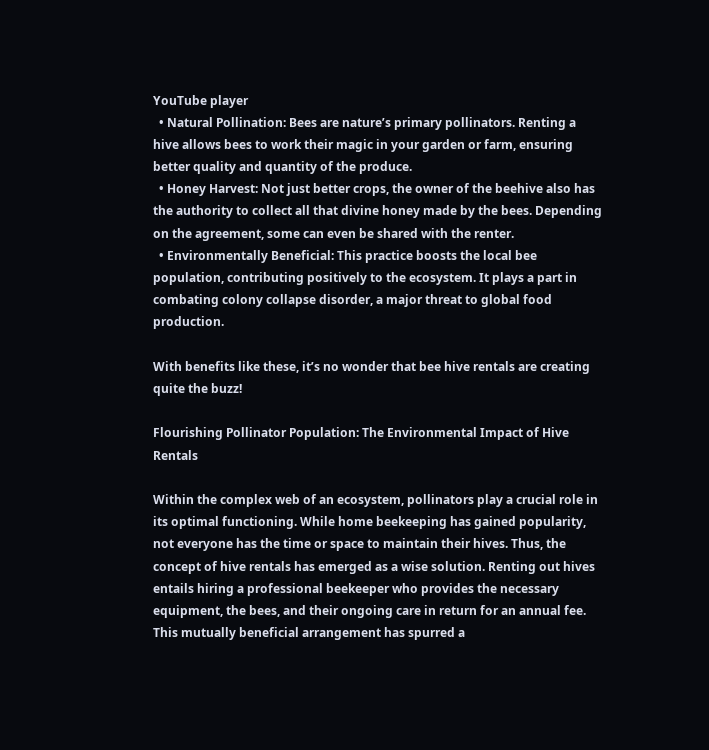YouTube player
  • Natural Pollination: Bees are nature’s primary pollinators. Renting a hive allows bees to work their magic in your garden or farm, ensuring better quality and quantity of the produce.
  • Honey Harvest: Not just better crops, the owner of the beehive also has the authority to collect all that divine honey made by the bees. Depending on the agreement, some can even be shared with the renter.
  • Environmentally Beneficial: This practice boosts the local bee population, contributing positively to the ecosystem. It plays a part in combating colony collapse disorder, a major threat to global food production.

With benefits like these, it’s no wonder that bee hive rentals are creating quite the buzz!

Flourishing Pollinator Population: The Environmental Impact of Hive Rentals

Within the complex web of an ecosystem, pollinators play a crucial role in its optimal functioning. While home beekeeping has gained popularity, not everyone has the time or space to maintain their hives. Thus, the concept of hive rentals has emerged as a wise solution. Renting out hives entails hiring a professional beekeeper who provides the necessary equipment, the bees, and their ongoing care in return for an annual fee. This mutually beneficial arrangement has spurred a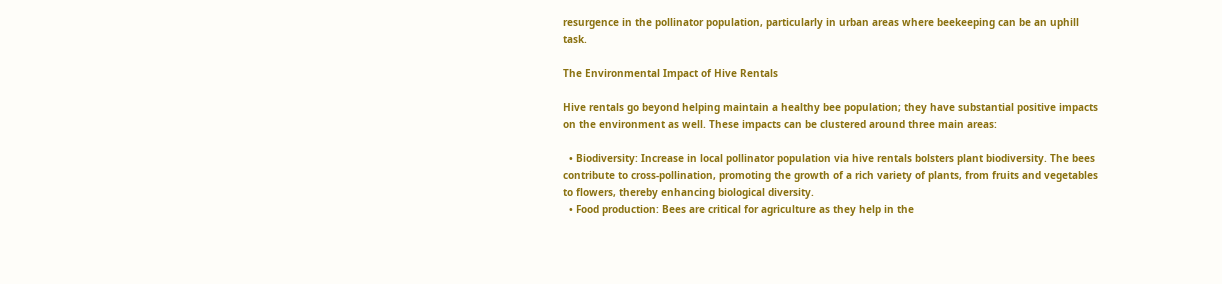resurgence in the pollinator population, particularly in urban areas where beekeeping can be an uphill task.

The Environmental Impact of Hive Rentals

Hive rentals go beyond helping maintain a healthy bee population; they have substantial positive impacts on the environment as well. These impacts can be clustered around three main areas:

  • Biodiversity: Increase in local pollinator population via hive rentals bolsters plant biodiversity. The bees contribute to cross-pollination, promoting the growth of a rich variety of plants, from fruits and vegetables to flowers, thereby enhancing biological diversity.
  • Food production: Bees are critical for agriculture as they help in the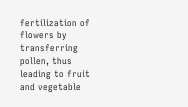fertilization of flowers by transferring pollen, thus leading to fruit and vegetable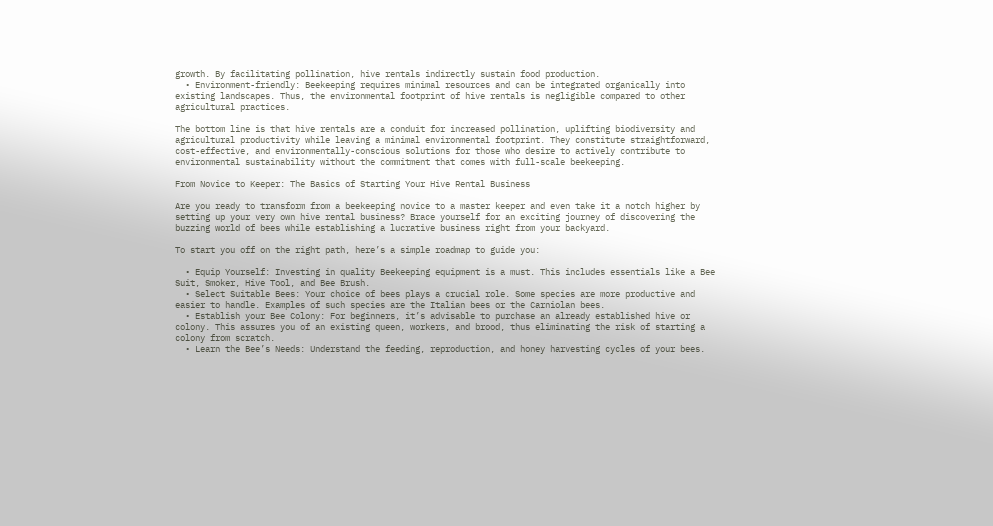growth. By facilitating pollination, hive rentals indirectly sustain food production.
  • Environment-friendly: Beekeeping requires minimal resources and can be integrated organically into existing landscapes. Thus, the environmental footprint of hive rentals is negligible compared to other agricultural practices.

The bottom line is that hive rentals are a conduit for increased pollination, uplifting biodiversity and agricultural productivity while leaving a minimal environmental footprint. They constitute straightforward, cost-effective, and environmentally-conscious solutions for those who desire to actively contribute to environmental sustainability without the commitment that comes with full-scale beekeeping.

From Novice to Keeper: The Basics of Starting Your Hive Rental Business

Are you ready to transform from a beekeeping novice to a master keeper and even take it a notch higher by setting up your very own hive rental business? Brace yourself for an exciting journey of discovering the buzzing world of bees while establishing a lucrative business right from your backyard.

To start you off on the right path, here’s a simple roadmap to guide you:

  • Equip Yourself: Investing in quality Beekeeping equipment is a must. This includes essentials like a Bee Suit, Smoker, Hive Tool, and Bee Brush.
  • Select Suitable Bees: Your choice of bees plays a crucial role. Some species are more productive and easier to handle. Examples of such species are the Italian bees or the Carniolan bees.
  • Establish your Bee Colony: For beginners, it’s advisable to purchase an already established hive or colony. This assures you of an existing queen, workers, and brood, thus eliminating the risk of starting a colony from scratch.
  • Learn the Bee’s Needs: Understand the feeding, reproduction, and honey harvesting cycles of your bees.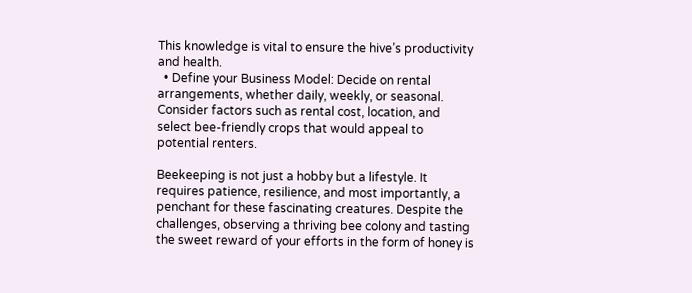This knowledge is vital to ensure the hive’s productivity and health.
  • Define your Business Model: Decide on rental arrangements, whether daily, weekly, or seasonal. Consider factors such as rental cost, location, and select bee-friendly crops that would appeal to potential renters.

Beekeeping is not just a hobby but a lifestyle. It requires patience, resilience, and most importantly, a penchant for these fascinating creatures. Despite the challenges, observing a thriving bee colony and tasting the sweet reward of your efforts in the form of honey is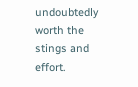undoubtedly worth the stings and effort.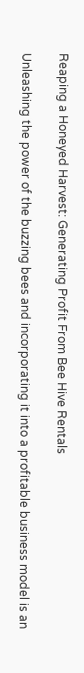Reaping a Honeyed Harvest: Generating Profit From Bee Hive Rentals

Unleashing the power of the buzzing bees and incorporating it into a profitable business model is an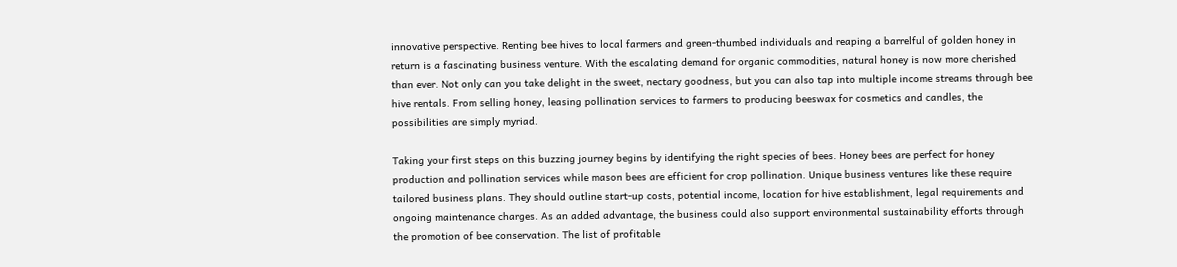innovative perspective. Renting bee hives to local farmers and green-thumbed individuals and reaping a barrelful of golden honey in return is a fascinating business venture. With the escalating demand for organic commodities, natural honey is now more cherished than ever. Not only can you take delight in the sweet, nectary goodness, but you can also tap into multiple income streams through bee hive rentals. From selling honey, leasing pollination services to farmers to producing beeswax for cosmetics and candles, the possibilities are simply myriad.

Taking your first steps on this buzzing journey begins by identifying the right species of bees. Honey bees are perfect for honey production and pollination services while mason bees are efficient for crop pollination. Unique business ventures like these require tailored business plans. They should outline start-up costs, potential income, location for hive establishment, legal requirements and ongoing maintenance charges. As an added advantage, the business could also support environmental sustainability efforts through the promotion of bee conservation. The list of profitable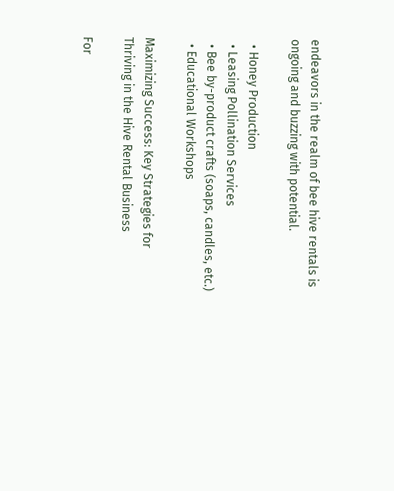endeavors in the realm of bee hive rentals is ongoing and buzzing with potential.

  • Honey Production
  • Leasing Pollination Services
  • Bee by-product crafts (soaps, candles, etc.)
  • Educational Workshops

Maximizing Success: Key Strategies for Thriving in the Hive Rental Business

For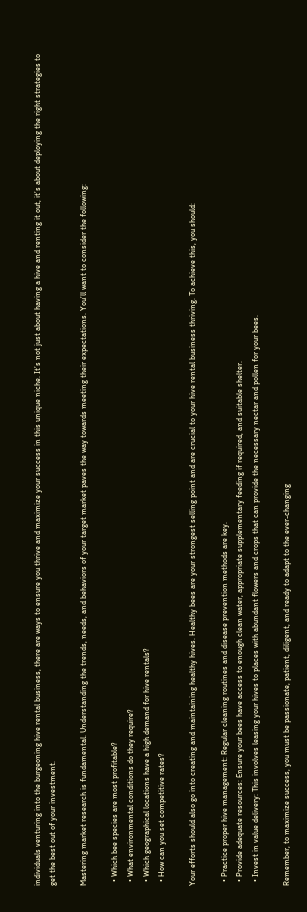individuals venturing into the burgeoning hive rental business, there are ways to ensure you thrive and maximize your success in this unique niche. It’s not just about having a hive and renting it out, it’s about deploying the right strategies to get the best out of your investment.

Mastering market research is fundamental. Understanding the trends, needs, and behaviors of your target market paves the way towards meeting their expectations. You’ll want to consider the following:

  • Which bee species are most profitable?
  • What environmental conditions do they require?
  • Which geographical locations have a high demand for hive rentals?
  • How can you set competitive rates?

Your efforts should also go into creating and maintaining healthy hives. Healthy bees are your strongest selling point and are crucial to your hive rental business thriving. To achieve this, you should:

  • Practice proper hive management: Regular cleaning routines and disease prevention methods are key.
  • Provide adequate resources: Ensure your bees have access to enough clean water, appropriate supplementary feeding if required, and suitable shelter.
  • Invest in value delivery: This involves leasing your hives to places with abundant flowers and crops that can provide the necessary nectar and pollen for your bees.

Remember, to maximize success, you must be passionate, patient, diligent, and ready to adapt to the ever-changing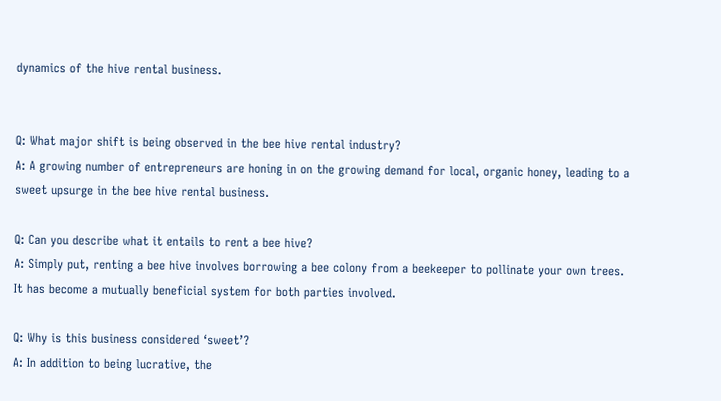dynamics of the hive rental business.


Q: What major shift is being observed in the bee hive rental industry?
A: A growing number of entrepreneurs are honing in on the growing demand for local, organic honey, leading to a sweet upsurge in the bee hive rental business.

Q: Can you describe what it entails to rent a bee hive?
A: Simply put, renting a bee hive involves borrowing a bee colony from a beekeeper to pollinate your own trees. It has become a mutually beneficial system for both parties involved.

Q: Why is this business considered ‘sweet’?
A: In addition to being lucrative, the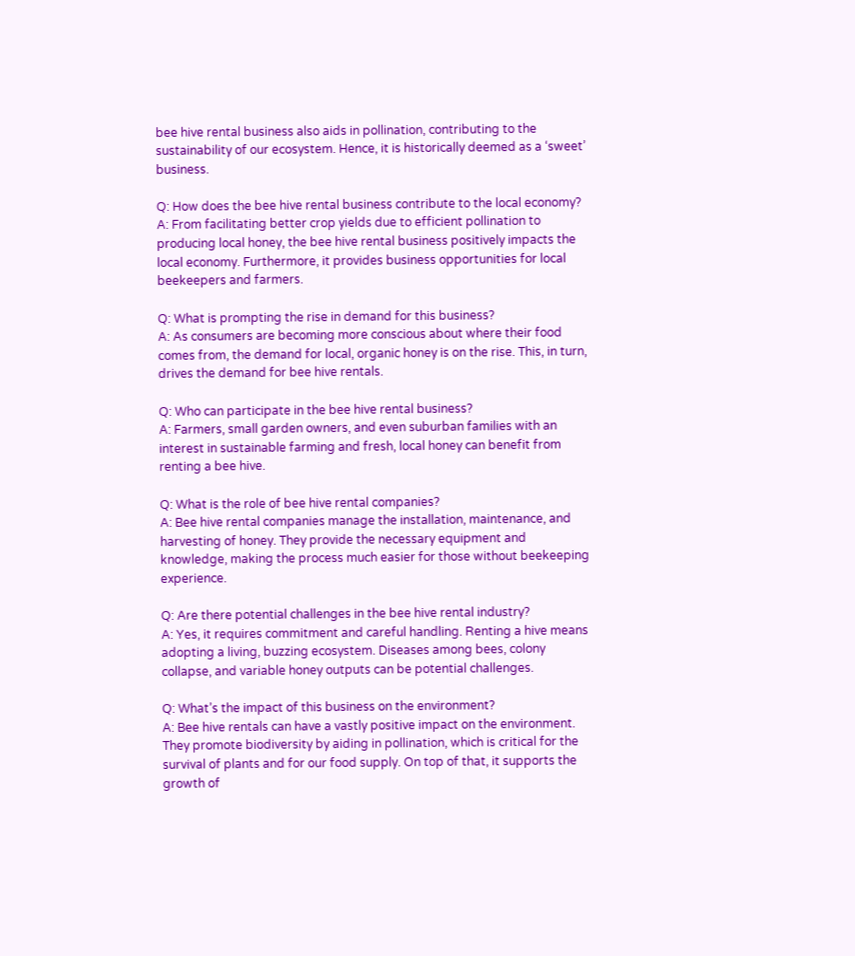bee hive rental business also aids in pollination, contributing to the sustainability of our ecosystem. Hence, it is historically deemed as a ‘sweet’ business.

Q: How does the bee hive rental business contribute to the local economy?
A: From facilitating better crop yields due to efficient pollination to producing local honey, the bee hive rental business positively impacts the local economy. Furthermore, it provides business opportunities for local beekeepers and farmers.

Q: What is prompting the rise in demand for this business?
A: As consumers are becoming more conscious about where their food comes from, the demand for local, organic honey is on the rise. This, in turn, drives the demand for bee hive rentals.

Q: Who can participate in the bee hive rental business?
A: Farmers, small garden owners, and even suburban families with an interest in sustainable farming and fresh, local honey can benefit from renting a bee hive.

Q: What is the role of bee hive rental companies?
A: Bee hive rental companies manage the installation, maintenance, and harvesting of honey. They provide the necessary equipment and knowledge, making the process much easier for those without beekeeping experience.

Q: Are there potential challenges in the bee hive rental industry?
A: Yes, it requires commitment and careful handling. Renting a hive means adopting a living, buzzing ecosystem. Diseases among bees, colony collapse, and variable honey outputs can be potential challenges.

Q: What’s the impact of this business on the environment?
A: Bee hive rentals can have a vastly positive impact on the environment. They promote biodiversity by aiding in pollination, which is critical for the survival of plants and for our food supply. On top of that, it supports the growth of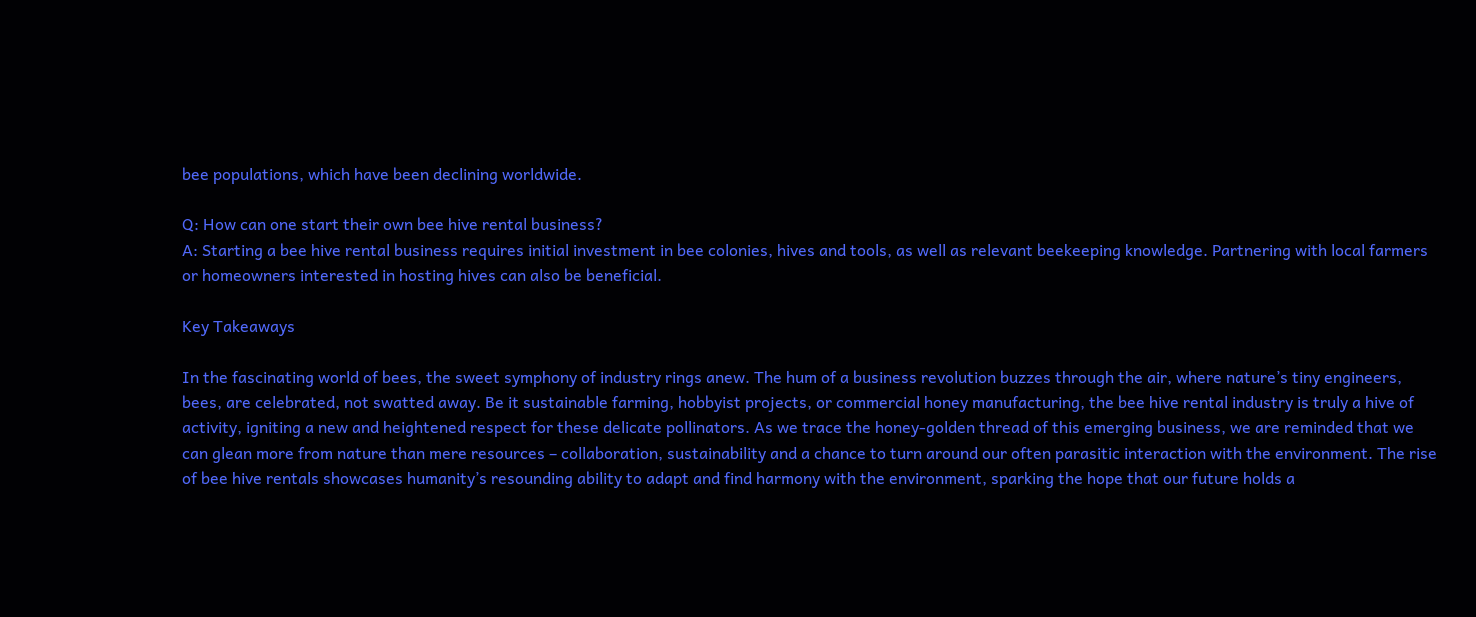bee populations, which have been declining worldwide.

Q: How can one start their own bee hive rental business?
A: Starting a bee hive rental business requires initial investment in bee colonies, hives and tools, as well as relevant beekeeping knowledge. Partnering with local farmers or homeowners interested in hosting hives can also be beneficial.

Key Takeaways

In the fascinating world of bees, the sweet symphony of industry rings anew. The hum of a business revolution buzzes through the air, where nature’s tiny engineers, bees, are celebrated, not swatted away. Be it sustainable farming, hobbyist projects, or commercial honey manufacturing, the bee hive rental industry is truly a hive of activity, igniting a new and heightened respect for these delicate pollinators. As we trace the honey-golden thread of this emerging business, we are reminded that we can glean more from nature than mere resources – collaboration, sustainability and a chance to turn around our often parasitic interaction with the environment. The rise of bee hive rentals showcases humanity’s resounding ability to adapt and find harmony with the environment, sparking the hope that our future holds a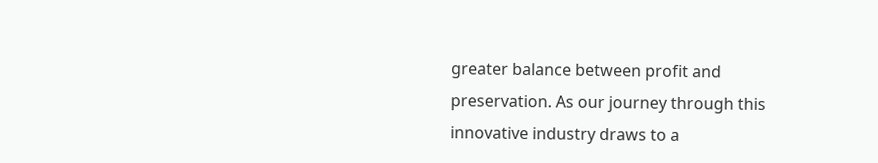greater balance between profit and preservation. As our journey through this innovative industry draws to a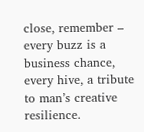close, remember – every buzz is a business chance, every hive, a tribute to man’s creative resilience.